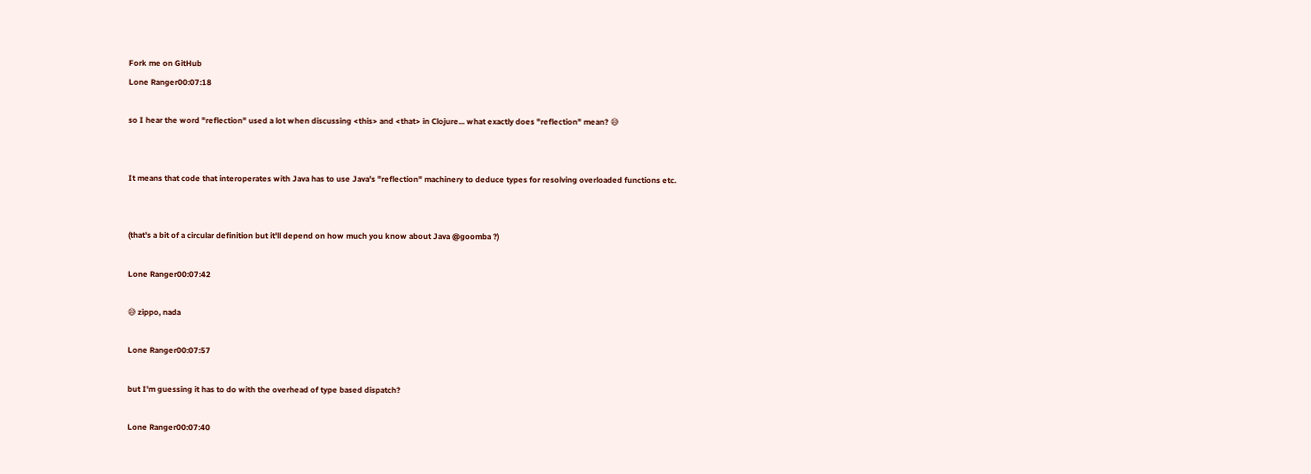Fork me on GitHub
Lone Ranger00:07:18

so I hear the word "reflection" used a lot when discussing <this> and <that> in Clojure... what exactly does "reflection" mean? 😅


It means that code that interoperates with Java has to use Java's "reflection" machinery to deduce types for resolving overloaded functions etc.


(that's a bit of a circular definition but it'll depend on how much you know about Java @goomba ?)

Lone Ranger00:07:42

😅 zippo, nada

Lone Ranger00:07:57

but I'm guessing it has to do with the overhead of type based dispatch?

Lone Ranger00:07:40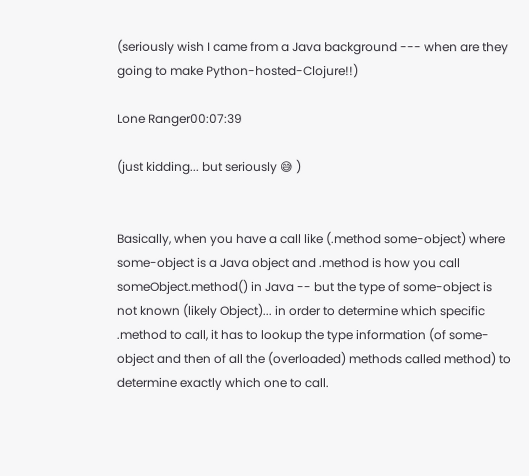(seriously wish I came from a Java background --- when are they going to make Python-hosted-Clojure!!)

Lone Ranger00:07:39

(just kidding... but seriously 😅 )


Basically, when you have a call like (.method some-object) where some-object is a Java object and .method is how you call someObject.method() in Java -- but the type of some-object is not known (likely Object)... in order to determine which specific .method to call, it has to lookup the type information (of some-object and then of all the (overloaded) methods called method) to determine exactly which one to call.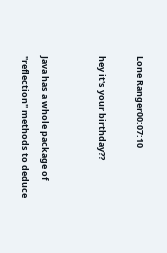Lone Ranger00:07:10

hey it's your birthday??


Java has a whole package of "reflection" methods to deduce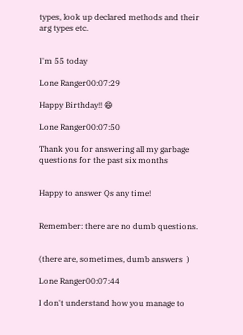types, look up declared methods and their arg types etc.


I'm 55 today

Lone Ranger00:07:29

Happy Birthday!! 😄

Lone Ranger00:07:50

Thank you for answering all my garbage questions for the past six months


Happy to answer Qs any time!


Remember: there are no dumb questions.


(there are, sometimes, dumb answers  )

Lone Ranger00:07:44

I don't understand how you manage to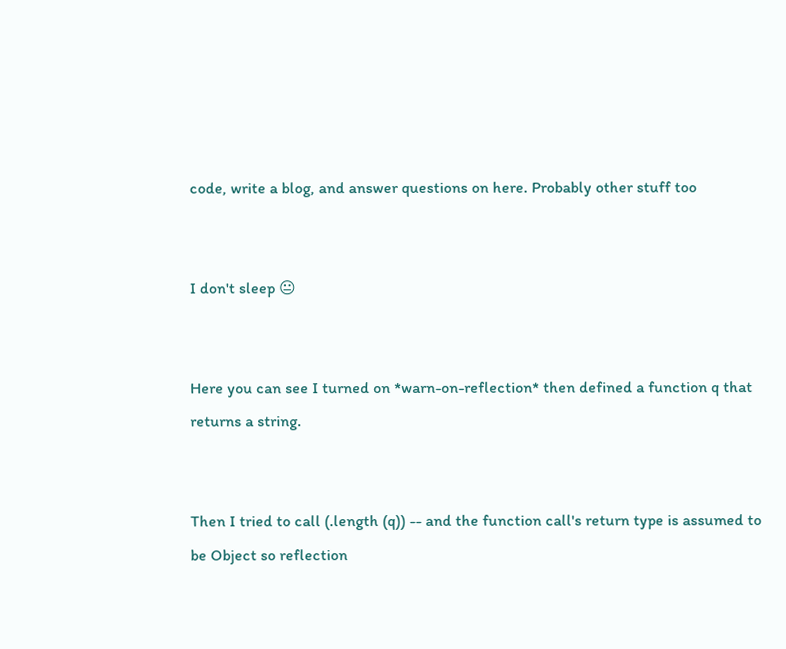code, write a blog, and answer questions on here. Probably other stuff too


I don't sleep 😐


Here you can see I turned on *warn-on-reflection* then defined a function q that returns a string.


Then I tried to call (.length (q)) -- and the function call's return type is assumed to be Object so reflection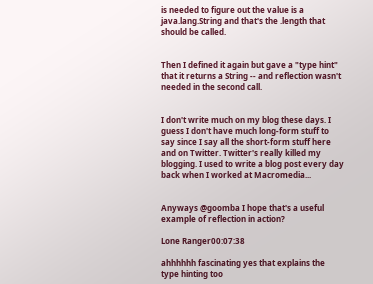is needed to figure out the value is a java.lang.String and that's the .length that should be called.


Then I defined it again but gave a "type hint" that it returns a String -- and reflection wasn't needed in the second call.


I don't write much on my blog these days. I guess I don't have much long-form stuff to say since I say all the short-form stuff here and on Twitter. Twitter's really killed my blogging. I used to write a blog post every day back when I worked at Macromedia...


Anyways @goomba I hope that's a useful example of reflection in action?

Lone Ranger00:07:38

ahhhhhh fascinating yes that explains the type hinting too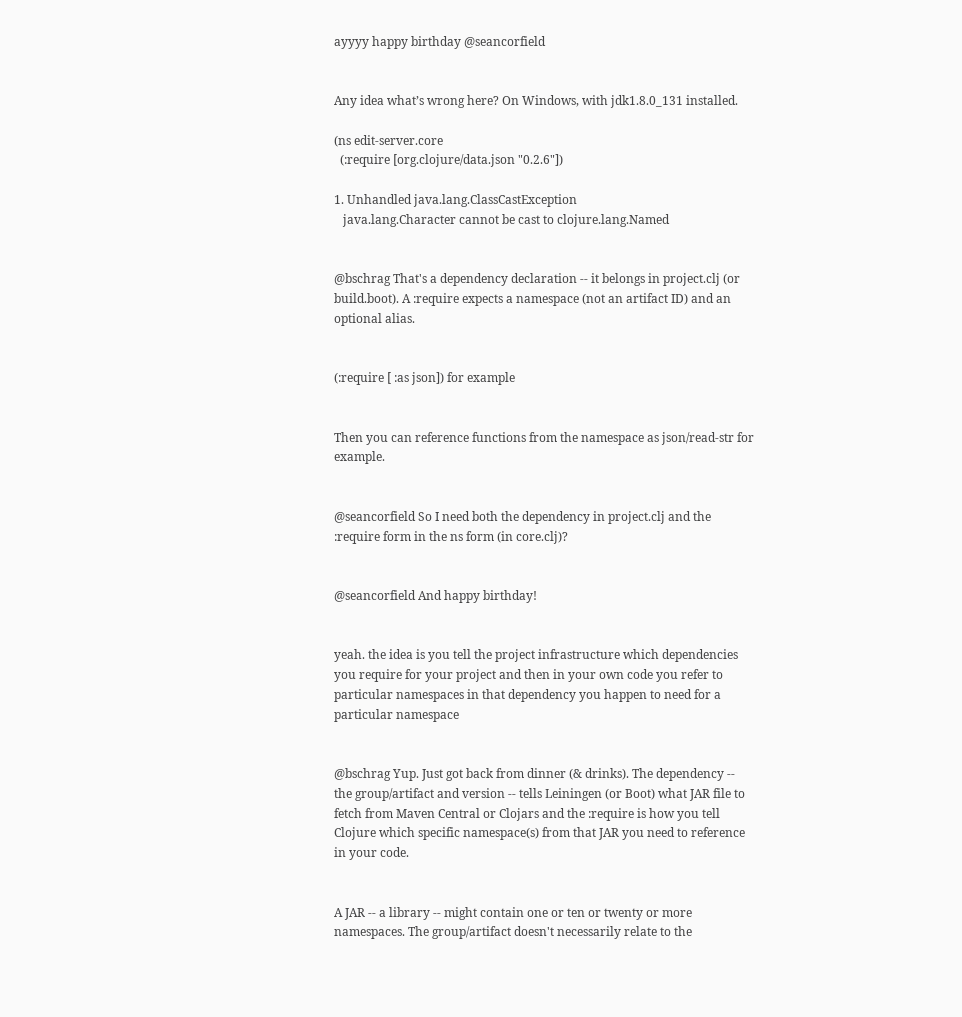ayyyy happy birthday @seancorfield


Any idea what’s wrong here? On Windows, with jdk1.8.0_131 installed.

(ns edit-server.core
  (:require [org.clojure/data.json "0.2.6"])

1. Unhandled java.lang.ClassCastException
   java.lang.Character cannot be cast to clojure.lang.Named


@bschrag That's a dependency declaration -- it belongs in project.clj (or build.boot). A :require expects a namespace (not an artifact ID) and an optional alias.


(:require [ :as json]) for example


Then you can reference functions from the namespace as json/read-str for example.


@seancorfield So I need both the dependency in project.clj and the :require form in the ns form (in core.clj)?


@seancorfield And happy birthday!


yeah. the idea is you tell the project infrastructure which dependencies you require for your project and then in your own code you refer to particular namespaces in that dependency you happen to need for a particular namespace


@bschrag Yup. Just got back from dinner (& drinks). The dependency -- the group/artifact and version -- tells Leiningen (or Boot) what JAR file to fetch from Maven Central or Clojars and the :require is how you tell Clojure which specific namespace(s) from that JAR you need to reference in your code.


A JAR -- a library -- might contain one or ten or twenty or more namespaces. The group/artifact doesn't necessarily relate to the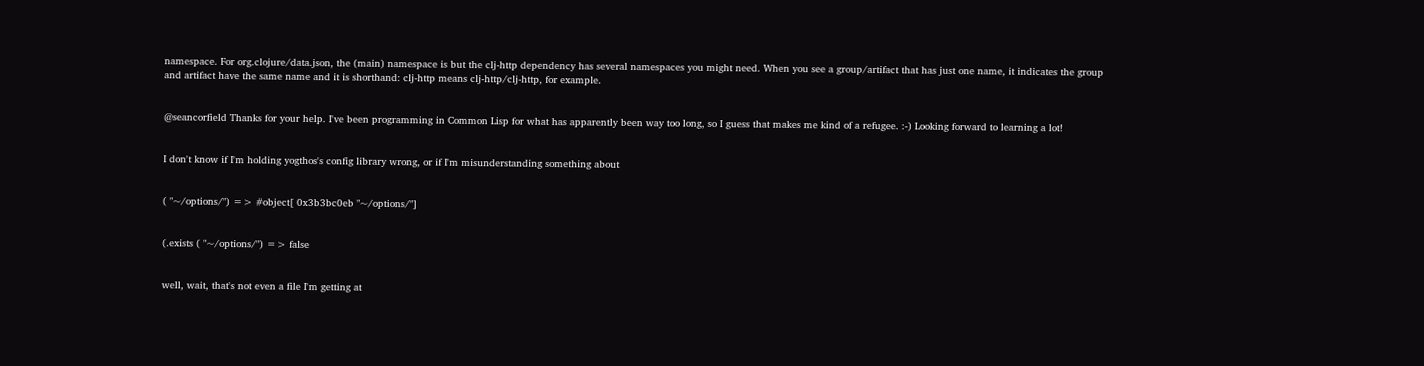namespace. For org.clojure/data.json, the (main) namespace is but the clj-http dependency has several namespaces you might need. When you see a group/artifact that has just one name, it indicates the group and artifact have the same name and it is shorthand: clj-http means clj-http/clj-http, for example.


@seancorfield Thanks for your help. I've been programming in Common Lisp for what has apparently been way too long, so I guess that makes me kind of a refugee. :-) Looking forward to learning a lot!


I don't know if I'm holding yogthos's config library wrong, or if I'm misunderstanding something about


( "~/options/") => #object[ 0x3b3bc0eb "~/options/"]


(.exists ( "~/options/") => false


well, wait, that's not even a file I'm getting at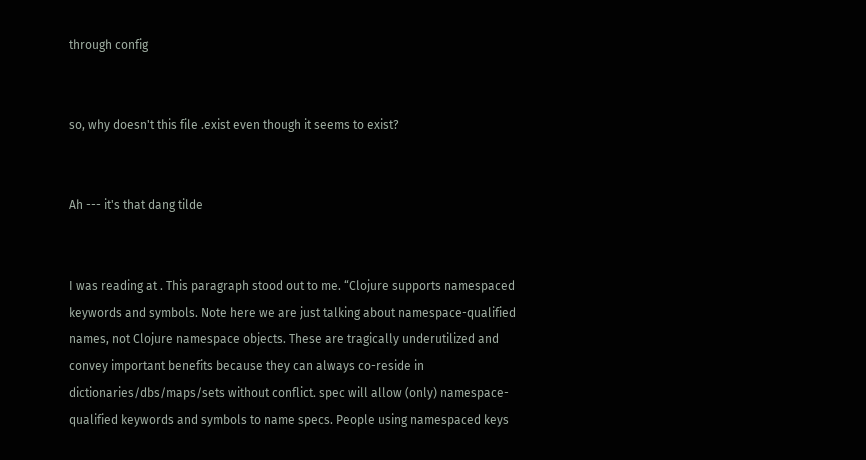through config


so, why doesn't this file .exist even though it seems to exist?


Ah --- it's that dang tilde


I was reading at . This paragraph stood out to me. “Clojure supports namespaced keywords and symbols. Note here we are just talking about namespace-qualified names, not Clojure namespace objects. These are tragically underutilized and convey important benefits because they can always co-reside in dictionaries/dbs/maps/sets without conflict. spec will allow (only) namespace-qualified keywords and symbols to name specs. People using namespaced keys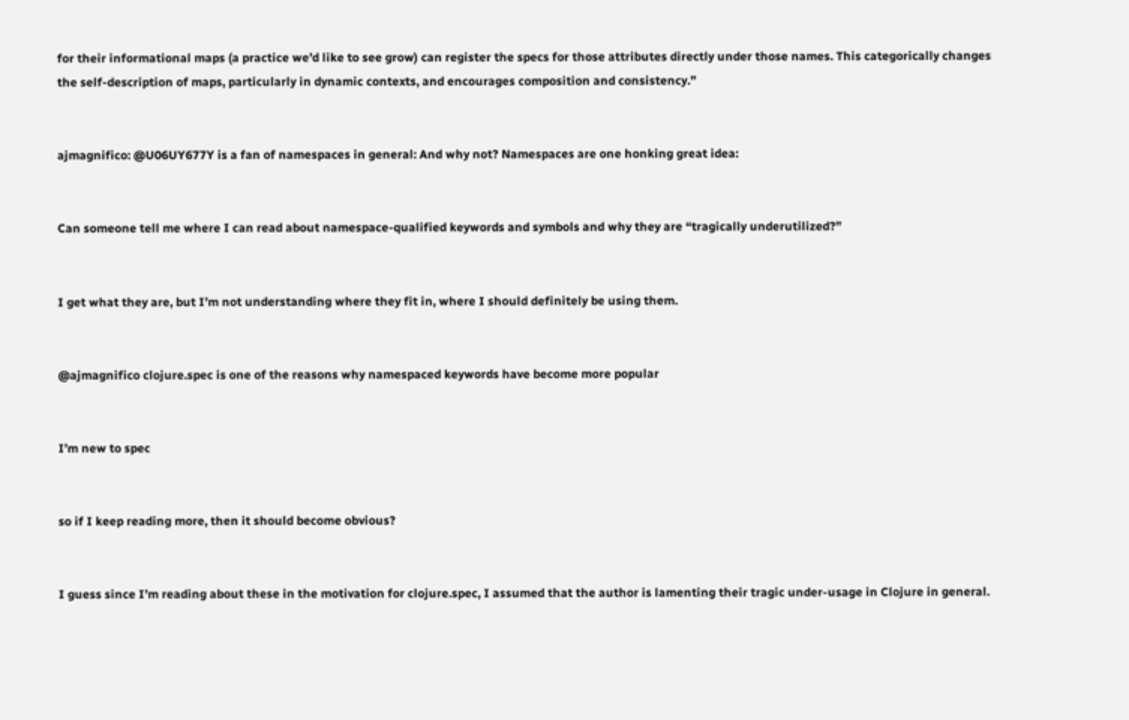for their informational maps (a practice we’d like to see grow) can register the specs for those attributes directly under those names. This categorically changes the self-description of maps, particularly in dynamic contexts, and encourages composition and consistency.”


ajmagnifico: @U06UY677Y is a fan of namespaces in general: And why not? Namespaces are one honking great idea:


Can someone tell me where I can read about namespace-qualified keywords and symbols and why they are “tragically underutilized?”


I get what they are, but I’m not understanding where they fit in, where I should definitely be using them.


@ajmagnifico clojure.spec is one of the reasons why namespaced keywords have become more popular


I’m new to spec


so if I keep reading more, then it should become obvious?


I guess since I’m reading about these in the motivation for clojure.spec, I assumed that the author is lamenting their tragic under-usage in Clojure in general.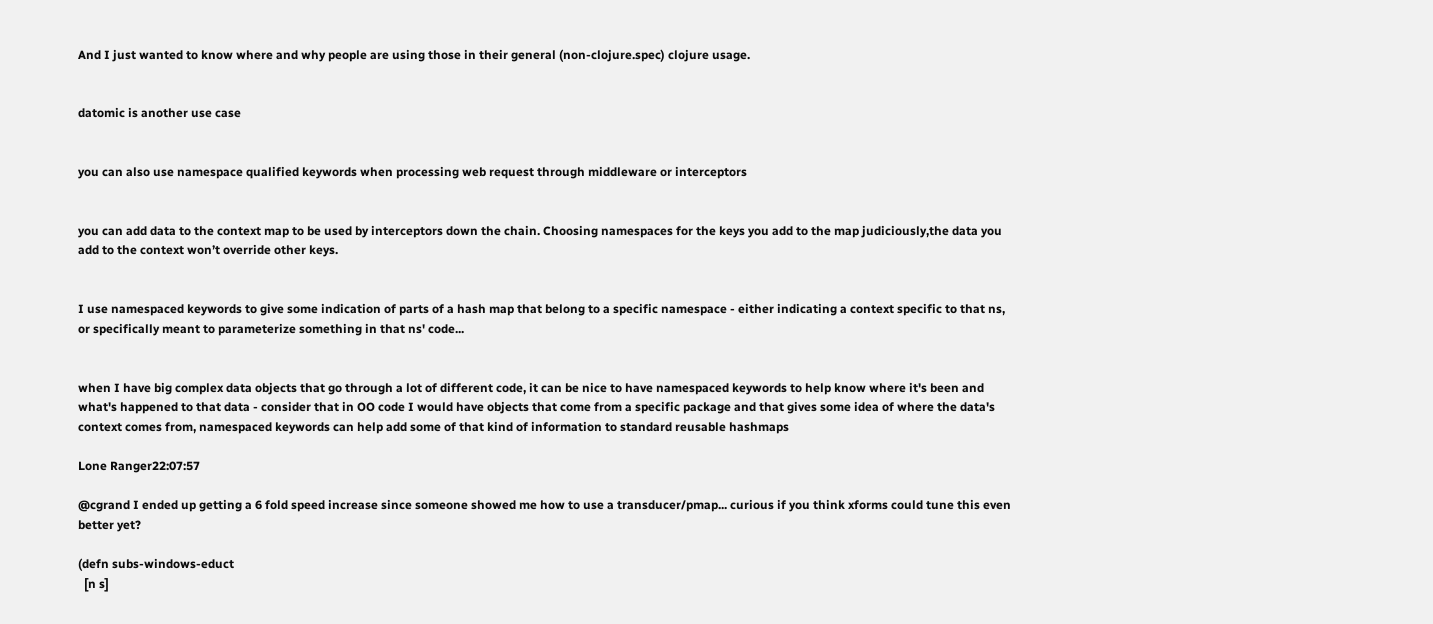And I just wanted to know where and why people are using those in their general (non-clojure.spec) clojure usage.


datomic is another use case


you can also use namespace qualified keywords when processing web request through middleware or interceptors


you can add data to the context map to be used by interceptors down the chain. Choosing namespaces for the keys you add to the map judiciously,the data you add to the context won’t override other keys.


I use namespaced keywords to give some indication of parts of a hash map that belong to a specific namespace - either indicating a context specific to that ns, or specifically meant to parameterize something in that ns' code...


when I have big complex data objects that go through a lot of different code, it can be nice to have namespaced keywords to help know where it's been and what's happened to that data - consider that in OO code I would have objects that come from a specific package and that gives some idea of where the data's context comes from, namespaced keywords can help add some of that kind of information to standard reusable hashmaps

Lone Ranger22:07:57

@cgrand I ended up getting a 6 fold speed increase since someone showed me how to use a transducer/pmap... curious if you think xforms could tune this even better yet?

(defn subs-windows-educt
  [n s]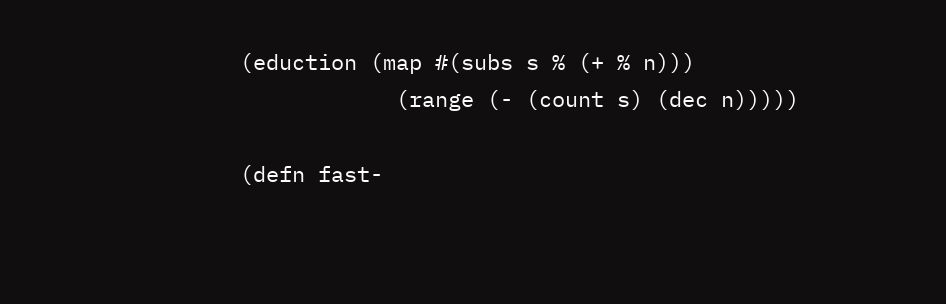(eduction (map #(subs s % (+ % n)))
            (range (- (count s) (dec n)))))

(defn fast-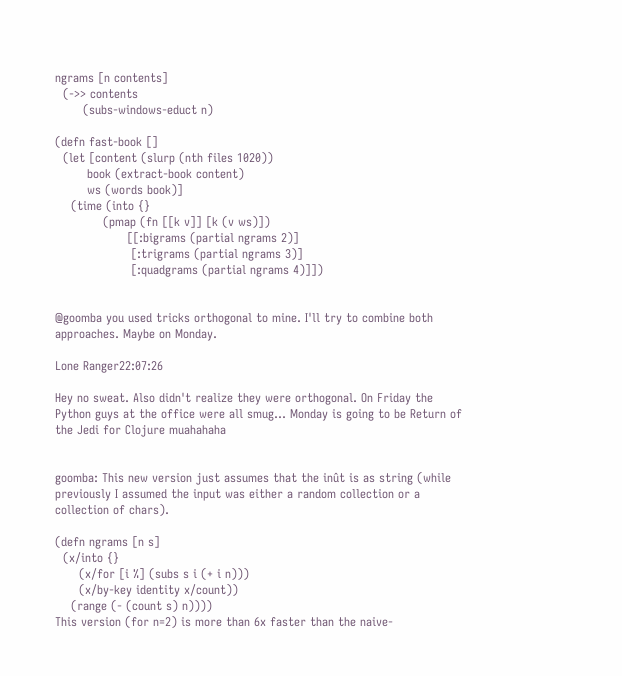ngrams [n contents]
  (->> contents
       (subs-windows-educt n)

(defn fast-book []
  (let [content (slurp (nth files 1020))
        book (extract-book content)
        ws (words book)]
    (time (into {}
            (pmap (fn [[k v]] [k (v ws)])
                  [[:bigrams (partial ngrams 2)]
                   [:trigrams (partial ngrams 3)]
                   [:quadgrams (partial ngrams 4)]])


@goomba you used tricks orthogonal to mine. I'll try to combine both approaches. Maybe on Monday.

Lone Ranger22:07:26

Hey no sweat. Also didn't realize they were orthogonal. On Friday the Python guys at the office were all smug... Monday is going to be Return of the Jedi for Clojure muahahaha


goomba: This new version just assumes that the inût is as string (while previously I assumed the input was either a random collection or a collection of chars).

(defn ngrams [n s]
  (x/into {}
      (x/for [i %] (subs s i (+ i n)))
      (x/by-key identity x/count))
    (range (- (count s) n))))
This version (for n=2) is more than 6x faster than the naive-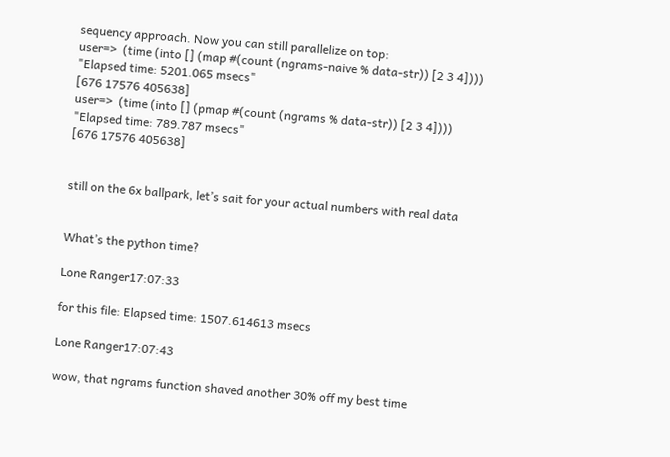sequency approach. Now you can still parallelize on top:
user=>  (time (into [] (map #(count (ngrams-naive % data-str)) [2 3 4])))
"Elapsed time: 5201.065 msecs"
[676 17576 405638]
user=>  (time (into [] (pmap #(count (ngrams % data-str)) [2 3 4])))
"Elapsed time: 789.787 msecs"
[676 17576 405638]


still on the 6x ballpark, let’s sait for your actual numbers with real data


What’s the python time?

Lone Ranger17:07:33

for this file: Elapsed time: 1507.614613 msecs

Lone Ranger17:07:43

wow, that ngrams function shaved another 30% off my best time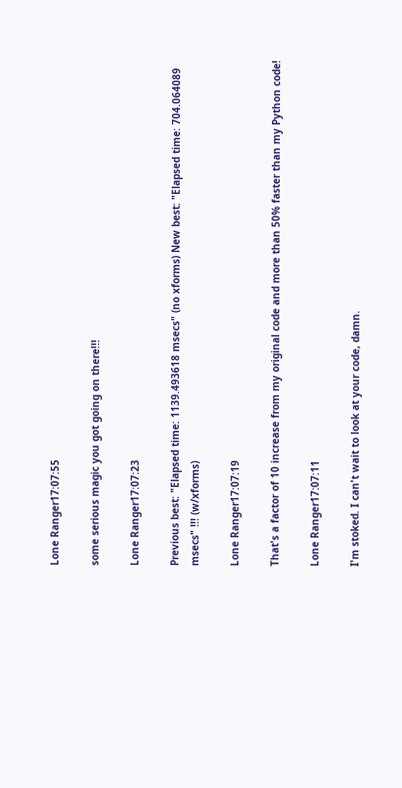Lone Ranger17:07:55

some serious magic you got going on there!!!

Lone Ranger17:07:23

Previous best: "Elapsed time: 1139.493618 msecs" (no xforms) New best: "Elapsed time: 704.064089 msecs" !!! (w/xforms)

Lone Ranger17:07:19

That's a factor of 10 increase from my original code and more than 50% faster than my Python code!

Lone Ranger17:07:11

I'm stoked. I can't wait to look at your code, damn.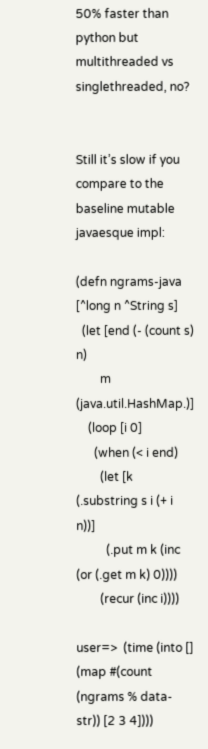50% faster than python but multithreaded vs singlethreaded, no?


Still it’s slow if you compare to the baseline mutable javaesque impl:

(defn ngrams-java [^long n ^String s]
  (let [end (- (count s) n)
        m (java.util.HashMap.)]
    (loop [i 0]
      (when (< i end)
        (let [k (.substring s i (+ i n))]
          (.put m k (inc (or (.get m k) 0))))
        (recur (inc i))))

user=>  (time (into [] (map #(count (ngrams % data-str)) [2 3 4])))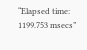“Elapsed time: 1199.753 msecs”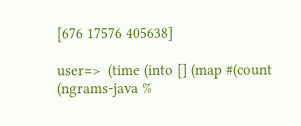[676 17576 405638]

user=>  (time (into [] (map #(count (ngrams-java %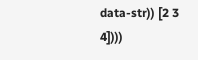data-str)) [2 3 4])))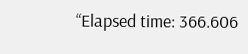“Elapsed time: 366.606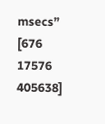msecs”
[676 17576 405638]